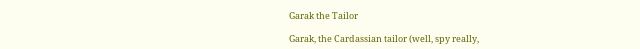Garak the Tailor

Garak, the Cardassian tailor (well, spy really,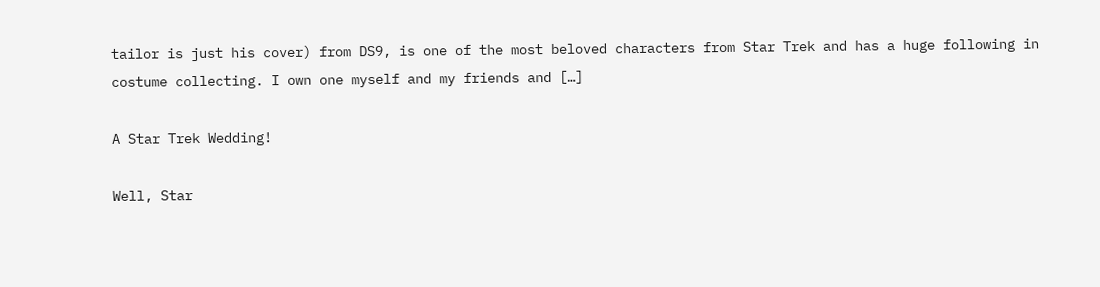tailor is just his cover) from DS9, is one of the most beloved characters from Star Trek and has a huge following in costume collecting. I own one myself and my friends and […]

A Star Trek Wedding!

Well, Star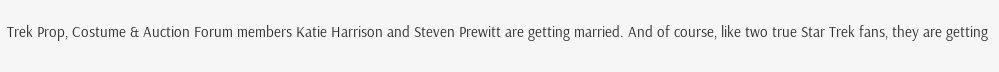Trek Prop, Costume & Auction Forum members Katie Harrison and Steven Prewitt are getting married. And of course, like two true Star Trek fans, they are getting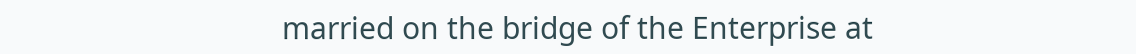married on the bridge of the Enterprise at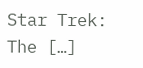Star Trek: The […]